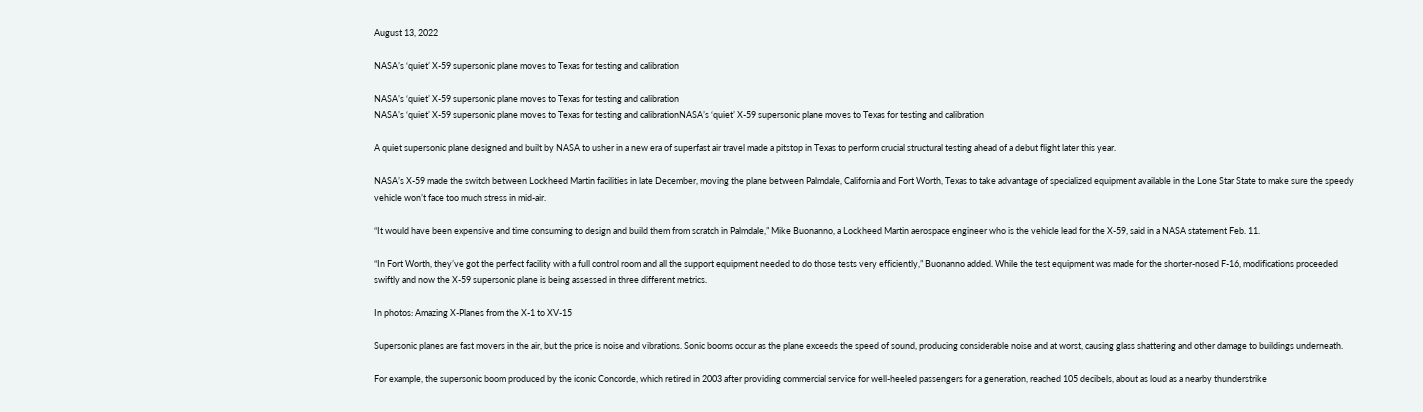August 13, 2022

NASA’s ‘quiet’ X-59 supersonic plane moves to Texas for testing and calibration

NASA’s ‘quiet’ X-59 supersonic plane moves to Texas for testing and calibration
NASA’s ‘quiet’ X-59 supersonic plane moves to Texas for testing and calibrationNASA’s ‘quiet’ X-59 supersonic plane moves to Texas for testing and calibration

A quiet supersonic plane designed and built by NASA to usher in a new era of superfast air travel made a pitstop in Texas to perform crucial structural testing ahead of a debut flight later this year.

NASA’s X-59 made the switch between Lockheed Martin facilities in late December, moving the plane between Palmdale, California and Fort Worth, Texas to take advantage of specialized equipment available in the Lone Star State to make sure the speedy vehicle won’t face too much stress in mid-air.

“It would have been expensive and time consuming to design and build them from scratch in Palmdale,” Mike Buonanno, a Lockheed Martin aerospace engineer who is the vehicle lead for the X-59, said in a NASA statement Feb. 11.

“In Fort Worth, they’ve got the perfect facility with a full control room and all the support equipment needed to do those tests very efficiently,” Buonanno added. While the test equipment was made for the shorter-nosed F-16, modifications proceeded swiftly and now the X-59 supersonic plane is being assessed in three different metrics.

In photos: Amazing X-Planes from the X-1 to XV-15

Supersonic planes are fast movers in the air, but the price is noise and vibrations. Sonic booms occur as the plane exceeds the speed of sound, producing considerable noise and at worst, causing glass shattering and other damage to buildings underneath.

For example, the supersonic boom produced by the iconic Concorde, which retired in 2003 after providing commercial service for well-heeled passengers for a generation, reached 105 decibels, about as loud as a nearby thunderstrike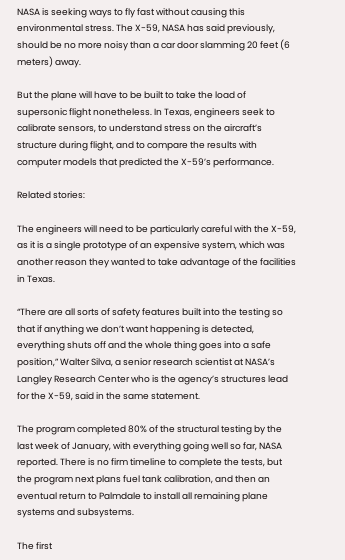NASA is seeking ways to fly fast without causing this environmental stress. The X-59, NASA has said previously, should be no more noisy than a car door slamming 20 feet (6 meters) away.

But the plane will have to be built to take the load of supersonic flight nonetheless. In Texas, engineers seek to calibrate sensors, to understand stress on the aircraft’s structure during flight, and to compare the results with computer models that predicted the X-59’s performance.

Related stories:

The engineers will need to be particularly careful with the X-59, as it is a single prototype of an expensive system, which was another reason they wanted to take advantage of the facilities in Texas.

“There are all sorts of safety features built into the testing so that if anything we don’t want happening is detected, everything shuts off and the whole thing goes into a safe position,” Walter Silva, a senior research scientist at NASA’s Langley Research Center who is the agency’s structures lead for the X-59, said in the same statement.

The program completed 80% of the structural testing by the last week of January, with everything going well so far, NASA reported. There is no firm timeline to complete the tests, but the program next plans fuel tank calibration, and then an eventual return to Palmdale to install all remaining plane systems and subsystems.

The first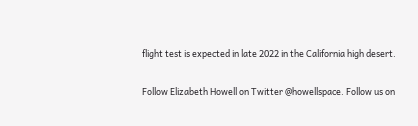flight test is expected in late 2022 in the California high desert.

Follow Elizabeth Howell on Twitter @howellspace. Follow us on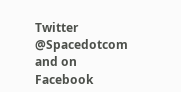Twitter @Spacedotcom and on Facebook